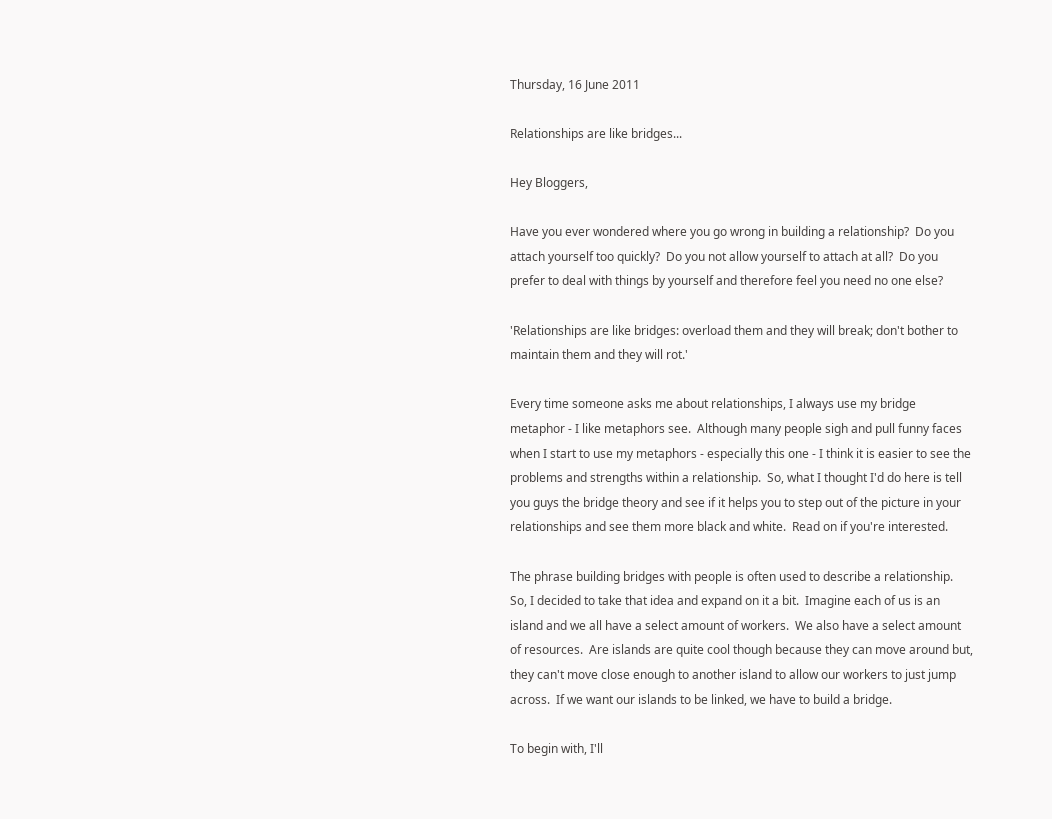Thursday, 16 June 2011

Relationships are like bridges...

Hey Bloggers,

Have you ever wondered where you go wrong in building a relationship?  Do you attach yourself too quickly?  Do you not allow yourself to attach at all?  Do you prefer to deal with things by yourself and therefore feel you need no one else?

'Relationships are like bridges: overload them and they will break; don't bother to maintain them and they will rot.'

Every time someone asks me about relationships, I always use my bridge metaphor - I like metaphors see.  Although many people sigh and pull funny faces when I start to use my metaphors - especially this one - I think it is easier to see the problems and strengths within a relationship.  So, what I thought I'd do here is tell you guys the bridge theory and see if it helps you to step out of the picture in your relationships and see them more black and white.  Read on if you're interested.

The phrase building bridges with people is often used to describe a relationship.  So, I decided to take that idea and expand on it a bit.  Imagine each of us is an island and we all have a select amount of workers.  We also have a select amount of resources.  Are islands are quite cool though because they can move around but, they can't move close enough to another island to allow our workers to just jump across.  If we want our islands to be linked, we have to build a bridge.

To begin with, I'll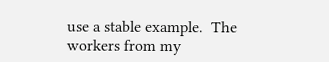use a stable example.  The workers from my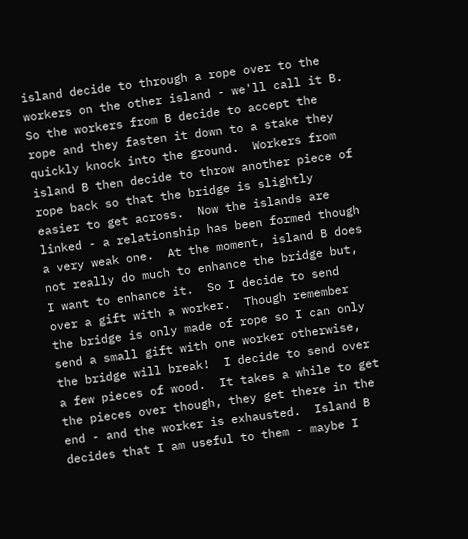island decide to through a rope over to the workers on the other island - we'll call it B.  So the workers from B decide to accept the rope and they fasten it down to a stake they quickly knock into the ground.  Workers from island B then decide to throw another piece of rope back so that the bridge is slightly easier to get across.  Now the islands are linked - a relationship has been formed though a very weak one.  At the moment, island B does not really do much to enhance the bridge but, I want to enhance it.  So I decide to send over a gift with a worker.  Though remember the bridge is only made of rope so I can only send a small gift with one worker otherwise, the bridge will break!  I decide to send over a few pieces of wood.  It takes a while to get the pieces over though, they get there in the end - and the worker is exhausted.  Island B decides that I am useful to them - maybe I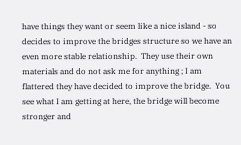have things they want or seem like a nice island - so decides to improve the bridges structure so we have an even more stable relationship.  They use their own materials and do not ask me for anything ; I am flattered they have decided to improve the bridge.  You see what I am getting at here, the bridge will become stronger and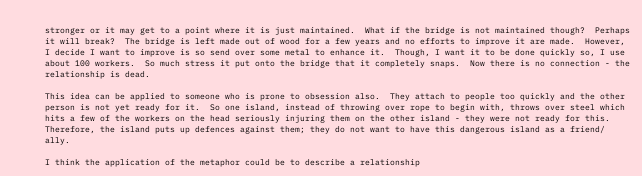stronger or it may get to a point where it is just maintained.  What if the bridge is not maintained though?  Perhaps it will break?  The bridge is left made out of wood for a few years and no efforts to improve it are made.  However, I decide I want to improve is so send over some metal to enhance it.  Though, I want it to be done quickly so, I use about 100 workers.  So much stress it put onto the bridge that it completely snaps.  Now there is no connection - the relationship is dead.

This idea can be applied to someone who is prone to obsession also.  They attach to people too quickly and the other person is not yet ready for it.  So one island, instead of throwing over rope to begin with, throws over steel which hits a few of the workers on the head seriously injuring them on the other island - they were not ready for this.  Therefore, the island puts up defences against them; they do not want to have this dangerous island as a friend/ ally.

I think the application of the metaphor could be to describe a relationship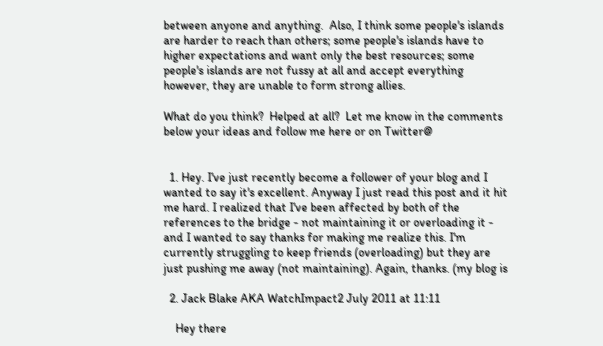between anyone and anything.  Also, I think some people's islands are harder to reach than others; some people's islands have to higher expectations and want only the best resources; some people's islands are not fussy at all and accept everything however, they are unable to form strong allies.

What do you think?  Helped at all?  Let me know in the comments below your ideas and follow me here or on Twitter@


  1. Hey. I've just recently become a follower of your blog and I wanted to say it's excellent. Anyway I just read this post and it hit me hard. I realized that I've been affected by both of the references to the bridge - not maintaining it or overloading it - and I wanted to say thanks for making me realize this. I'm currently struggling to keep friends (overloading) but they are just pushing me away (not maintaining). Again, thanks. (my blog is

  2. Jack Blake AKA WatchImpact2 July 2011 at 11:11

    Hey there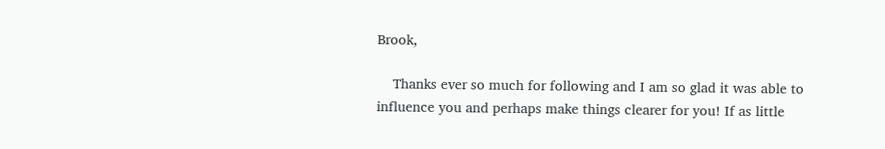Brook,

    Thanks ever so much for following and I am so glad it was able to influence you and perhaps make things clearer for you! If as little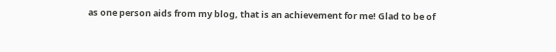as one person aids from my blog, that is an achievement for me! Glad to be of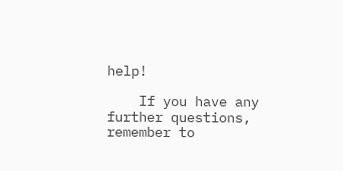help!

    If you have any further questions, remember to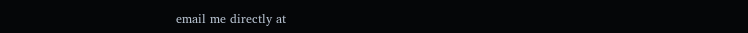email me directly at